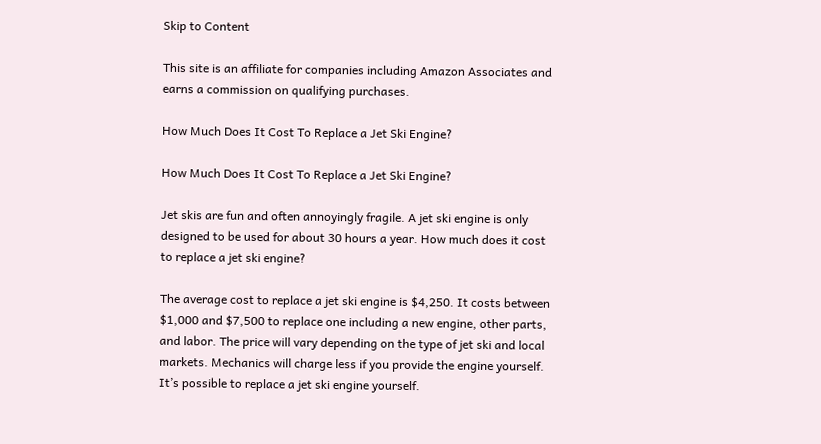Skip to Content

This site is an affiliate for companies including Amazon Associates and earns a commission on qualifying purchases.

How Much Does It Cost To Replace a Jet Ski Engine?

How Much Does It Cost To Replace a Jet Ski Engine?

Jet skis are fun and often annoyingly fragile. A jet ski engine is only designed to be used for about 30 hours a year. How much does it cost to replace a jet ski engine?

The average cost to replace a jet ski engine is $4,250. It costs between $1,000 and $7,500 to replace one including a new engine, other parts, and labor. The price will vary depending on the type of jet ski and local markets. Mechanics will charge less if you provide the engine yourself. It’s possible to replace a jet ski engine yourself.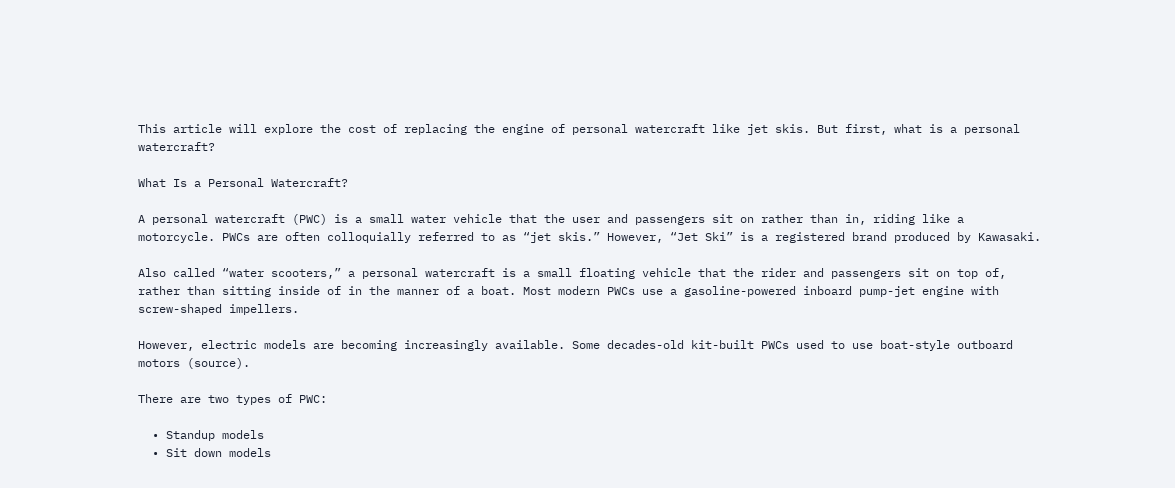This article will explore the cost of replacing the engine of personal watercraft like jet skis. But first, what is a personal watercraft?

What Is a Personal Watercraft?

A personal watercraft (PWC) is a small water vehicle that the user and passengers sit on rather than in, riding like a motorcycle. PWCs are often colloquially referred to as “jet skis.” However, “Jet Ski” is a registered brand produced by Kawasaki.

Also called “water scooters,” a personal watercraft is a small floating vehicle that the rider and passengers sit on top of, rather than sitting inside of in the manner of a boat. Most modern PWCs use a gasoline-powered inboard pump-jet engine with screw-shaped impellers.

However, electric models are becoming increasingly available. Some decades-old kit-built PWCs used to use boat-style outboard motors (source).

There are two types of PWC:

  • Standup models
  • Sit down models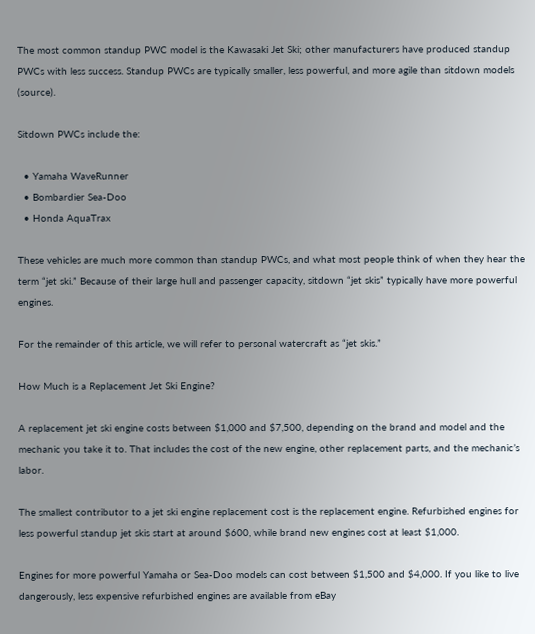The most common standup PWC model is the Kawasaki Jet Ski; other manufacturers have produced standup PWCs with less success. Standup PWCs are typically smaller, less powerful, and more agile than sitdown models (source).

Sitdown PWCs include the:

  • Yamaha WaveRunner
  • Bombardier Sea-Doo
  • Honda AquaTrax

These vehicles are much more common than standup PWCs, and what most people think of when they hear the term “jet ski.” Because of their large hull and passenger capacity, sitdown “jet skis” typically have more powerful engines.

For the remainder of this article, we will refer to personal watercraft as “jet skis.”

How Much is a Replacement Jet Ski Engine?

A replacement jet ski engine costs between $1,000 and $7,500, depending on the brand and model and the mechanic you take it to. That includes the cost of the new engine, other replacement parts, and the mechanic’s labor.

The smallest contributor to a jet ski engine replacement cost is the replacement engine. Refurbished engines for less powerful standup jet skis start at around $600, while brand new engines cost at least $1,000.

Engines for more powerful Yamaha or Sea-Doo models can cost between $1,500 and $4,000. If you like to live dangerously, less expensive refurbished engines are available from eBay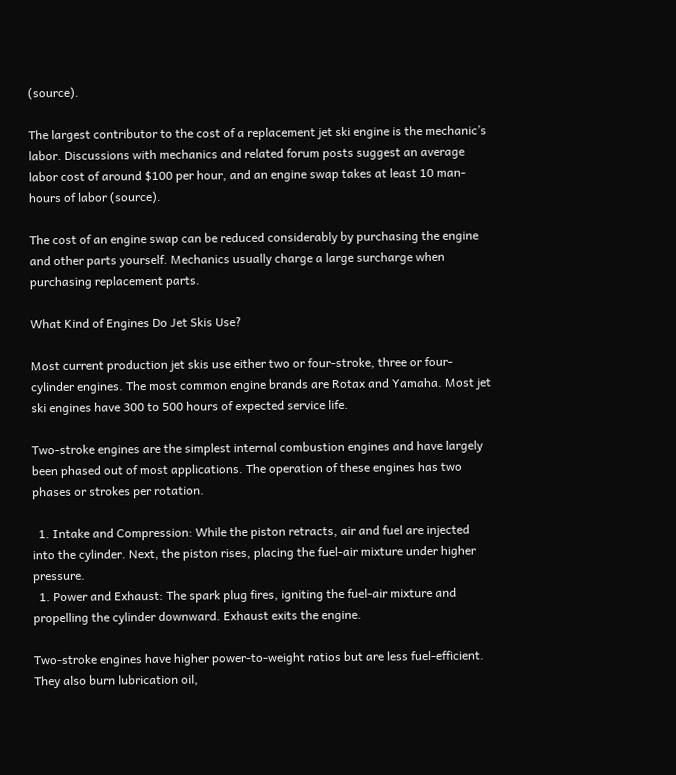(source).

The largest contributor to the cost of a replacement jet ski engine is the mechanic’s labor. Discussions with mechanics and related forum posts suggest an average labor cost of around $100 per hour, and an engine swap takes at least 10 man-hours of labor (source).

The cost of an engine swap can be reduced considerably by purchasing the engine and other parts yourself. Mechanics usually charge a large surcharge when purchasing replacement parts.

What Kind of Engines Do Jet Skis Use?

Most current production jet skis use either two or four-stroke, three or four-cylinder engines. The most common engine brands are Rotax and Yamaha. Most jet ski engines have 300 to 500 hours of expected service life.

Two-stroke engines are the simplest internal combustion engines and have largely been phased out of most applications. The operation of these engines has two phases or strokes per rotation.

  1. Intake and Compression: While the piston retracts, air and fuel are injected into the cylinder. Next, the piston rises, placing the fuel-air mixture under higher pressure.
  1. Power and Exhaust: The spark plug fires, igniting the fuel-air mixture and propelling the cylinder downward. Exhaust exits the engine.

Two-stroke engines have higher power-to-weight ratios but are less fuel-efficient. They also burn lubrication oil,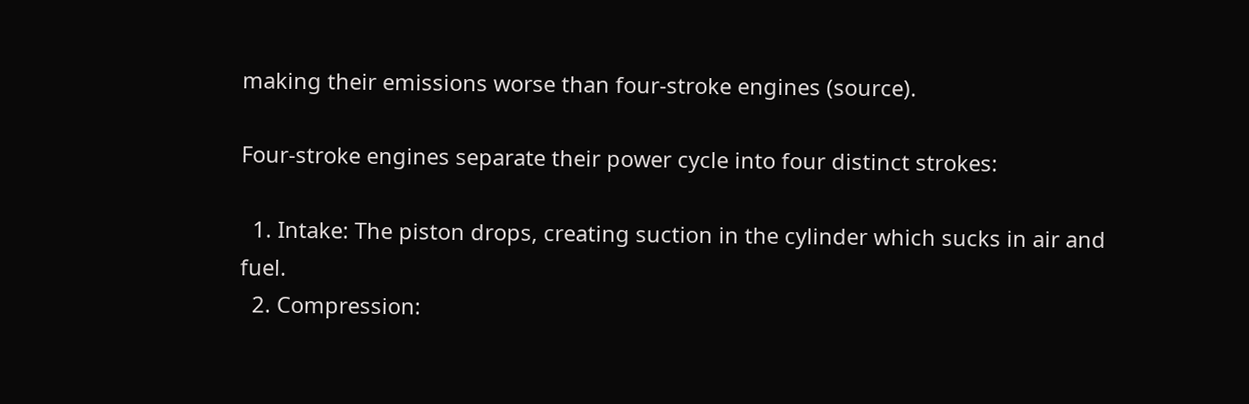making their emissions worse than four-stroke engines (source).

Four-stroke engines separate their power cycle into four distinct strokes:

  1. Intake: The piston drops, creating suction in the cylinder which sucks in air and fuel.
  2. Compression: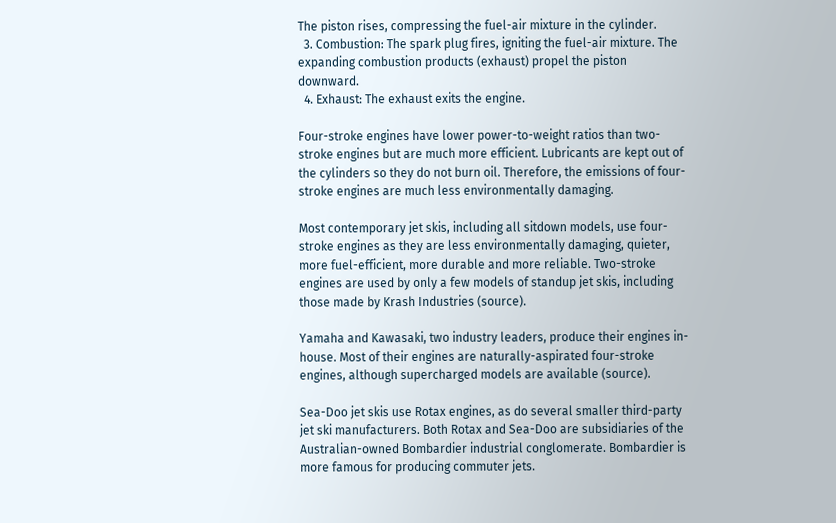The piston rises, compressing the fuel-air mixture in the cylinder.
  3. Combustion: The spark plug fires, igniting the fuel-air mixture. The expanding combustion products (exhaust) propel the piston downward.
  4. Exhaust: The exhaust exits the engine.

Four-stroke engines have lower power-to-weight ratios than two-stroke engines but are much more efficient. Lubricants are kept out of the cylinders so they do not burn oil. Therefore, the emissions of four-stroke engines are much less environmentally damaging.

Most contemporary jet skis, including all sitdown models, use four-stroke engines as they are less environmentally damaging, quieter, more fuel-efficient, more durable and more reliable. Two-stroke engines are used by only a few models of standup jet skis, including those made by Krash Industries (source).

Yamaha and Kawasaki, two industry leaders, produce their engines in-house. Most of their engines are naturally-aspirated four-stroke engines, although supercharged models are available (source).

Sea-Doo jet skis use Rotax engines, as do several smaller third-party jet ski manufacturers. Both Rotax and Sea-Doo are subsidiaries of the Australian-owned Bombardier industrial conglomerate. Bombardier is more famous for producing commuter jets.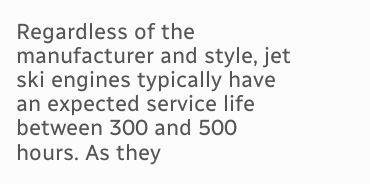Regardless of the manufacturer and style, jet ski engines typically have an expected service life between 300 and 500 hours. As they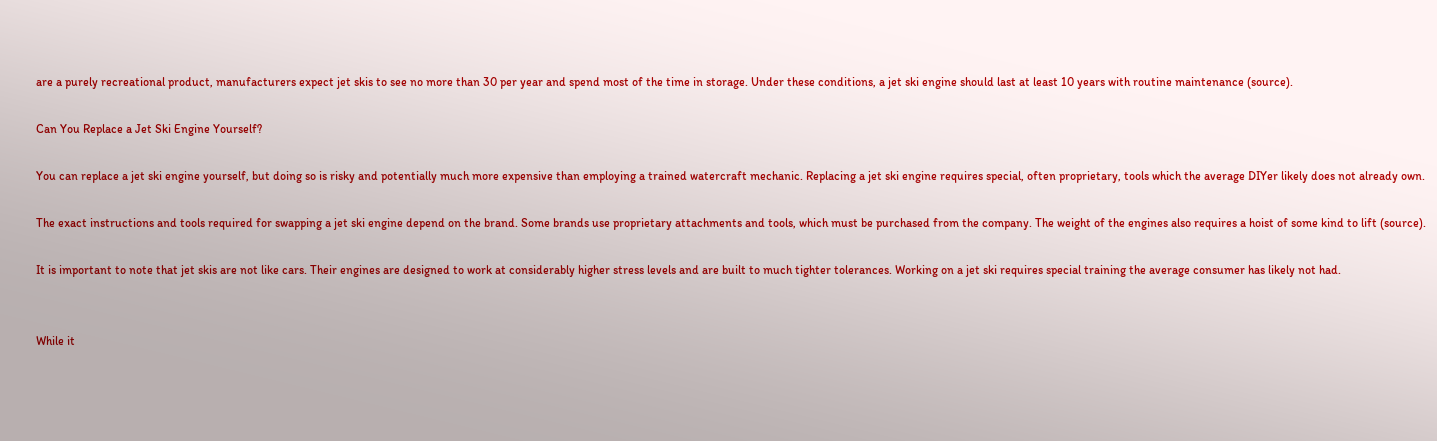are a purely recreational product, manufacturers expect jet skis to see no more than 30 per year and spend most of the time in storage. Under these conditions, a jet ski engine should last at least 10 years with routine maintenance (source).

Can You Replace a Jet Ski Engine Yourself?

You can replace a jet ski engine yourself, but doing so is risky and potentially much more expensive than employing a trained watercraft mechanic. Replacing a jet ski engine requires special, often proprietary, tools which the average DIYer likely does not already own.

The exact instructions and tools required for swapping a jet ski engine depend on the brand. Some brands use proprietary attachments and tools, which must be purchased from the company. The weight of the engines also requires a hoist of some kind to lift (source).

It is important to note that jet skis are not like cars. Their engines are designed to work at considerably higher stress levels and are built to much tighter tolerances. Working on a jet ski requires special training the average consumer has likely not had.


While it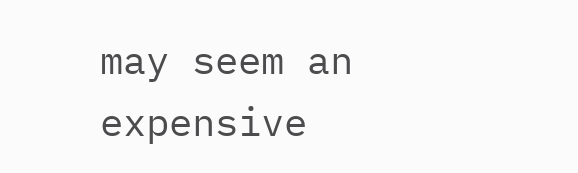may seem an expensive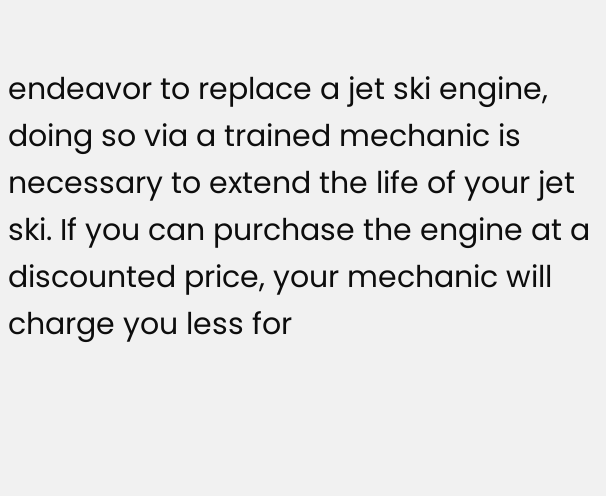endeavor to replace a jet ski engine, doing so via a trained mechanic is necessary to extend the life of your jet ski. If you can purchase the engine at a discounted price, your mechanic will charge you less for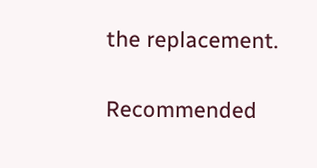the replacement.

Recommended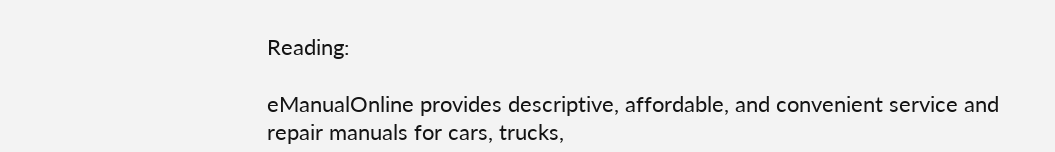Reading:

eManualOnline provides descriptive, affordable, and convenient service and repair manuals for cars, trucks,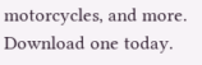motorcycles, and more. Download one today.